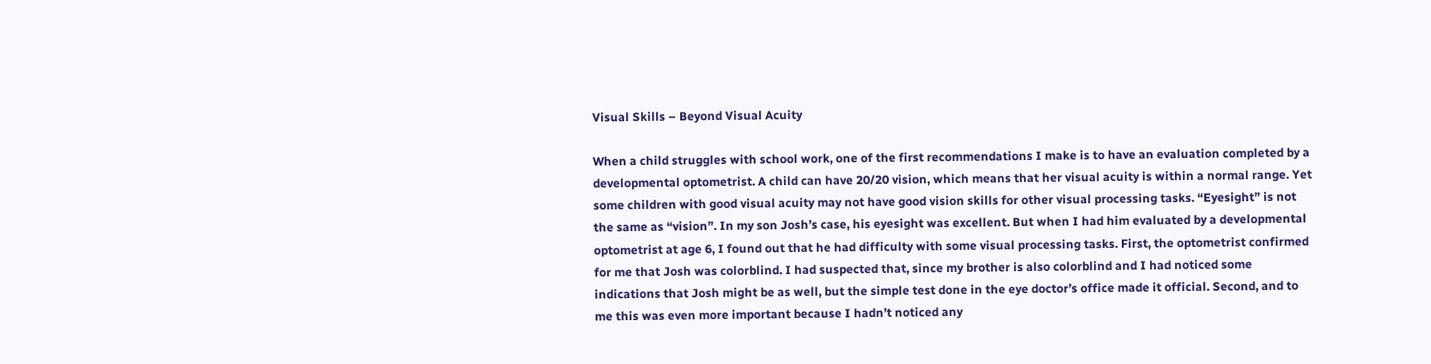Visual Skills – Beyond Visual Acuity

When a child struggles with school work, one of the first recommendations I make is to have an evaluation completed by a developmental optometrist. A child can have 20/20 vision, which means that her visual acuity is within a normal range. Yet some children with good visual acuity may not have good vision skills for other visual processing tasks. “Eyesight” is not the same as “vision”. In my son Josh’s case, his eyesight was excellent. But when I had him evaluated by a developmental optometrist at age 6, I found out that he had difficulty with some visual processing tasks. First, the optometrist confirmed for me that Josh was colorblind. I had suspected that, since my brother is also colorblind and I had noticed some indications that Josh might be as well, but the simple test done in the eye doctor’s office made it official. Second, and to me this was even more important because I hadn’t noticed any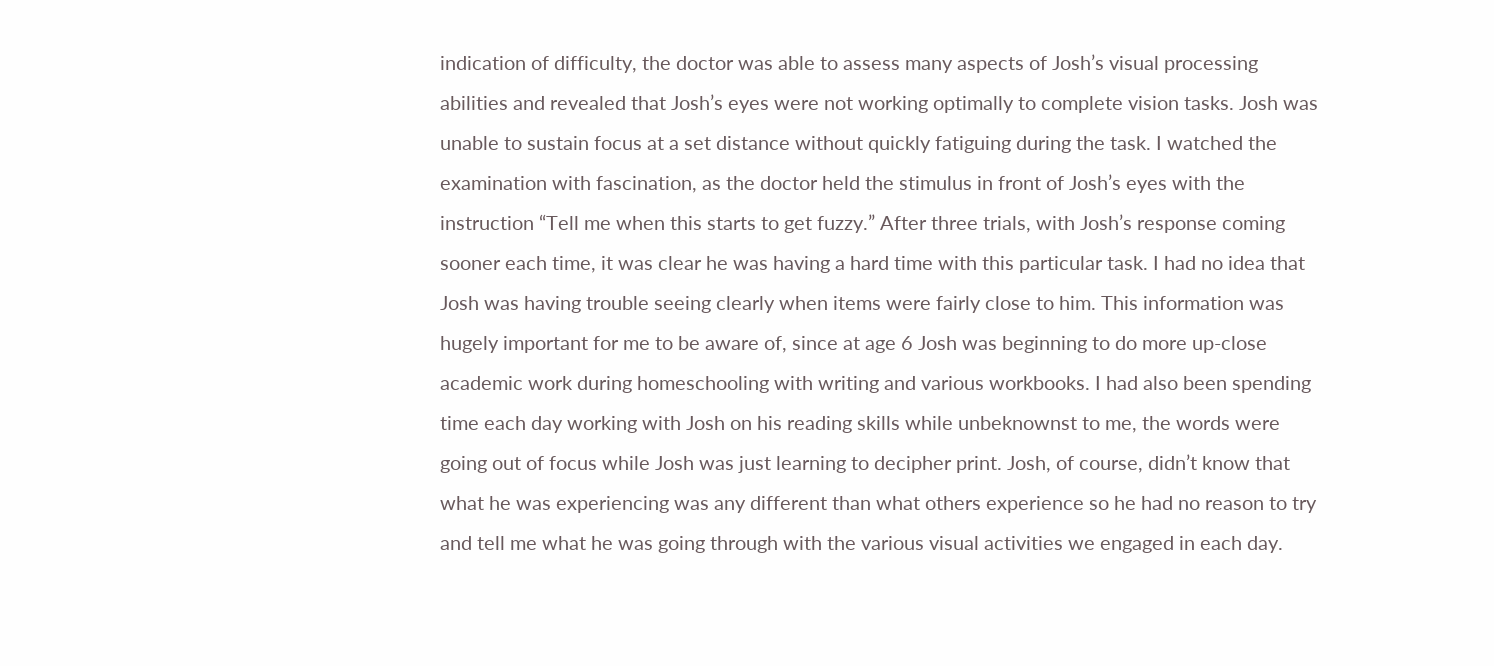indication of difficulty, the doctor was able to assess many aspects of Josh’s visual processing abilities and revealed that Josh’s eyes were not working optimally to complete vision tasks. Josh was unable to sustain focus at a set distance without quickly fatiguing during the task. I watched the examination with fascination, as the doctor held the stimulus in front of Josh’s eyes with the instruction “Tell me when this starts to get fuzzy.” After three trials, with Josh’s response coming sooner each time, it was clear he was having a hard time with this particular task. I had no idea that Josh was having trouble seeing clearly when items were fairly close to him. This information was hugely important for me to be aware of, since at age 6 Josh was beginning to do more up-close academic work during homeschooling with writing and various workbooks. I had also been spending time each day working with Josh on his reading skills while unbeknownst to me, the words were going out of focus while Josh was just learning to decipher print. Josh, of course, didn’t know that what he was experiencing was any different than what others experience so he had no reason to try and tell me what he was going through with the various visual activities we engaged in each day.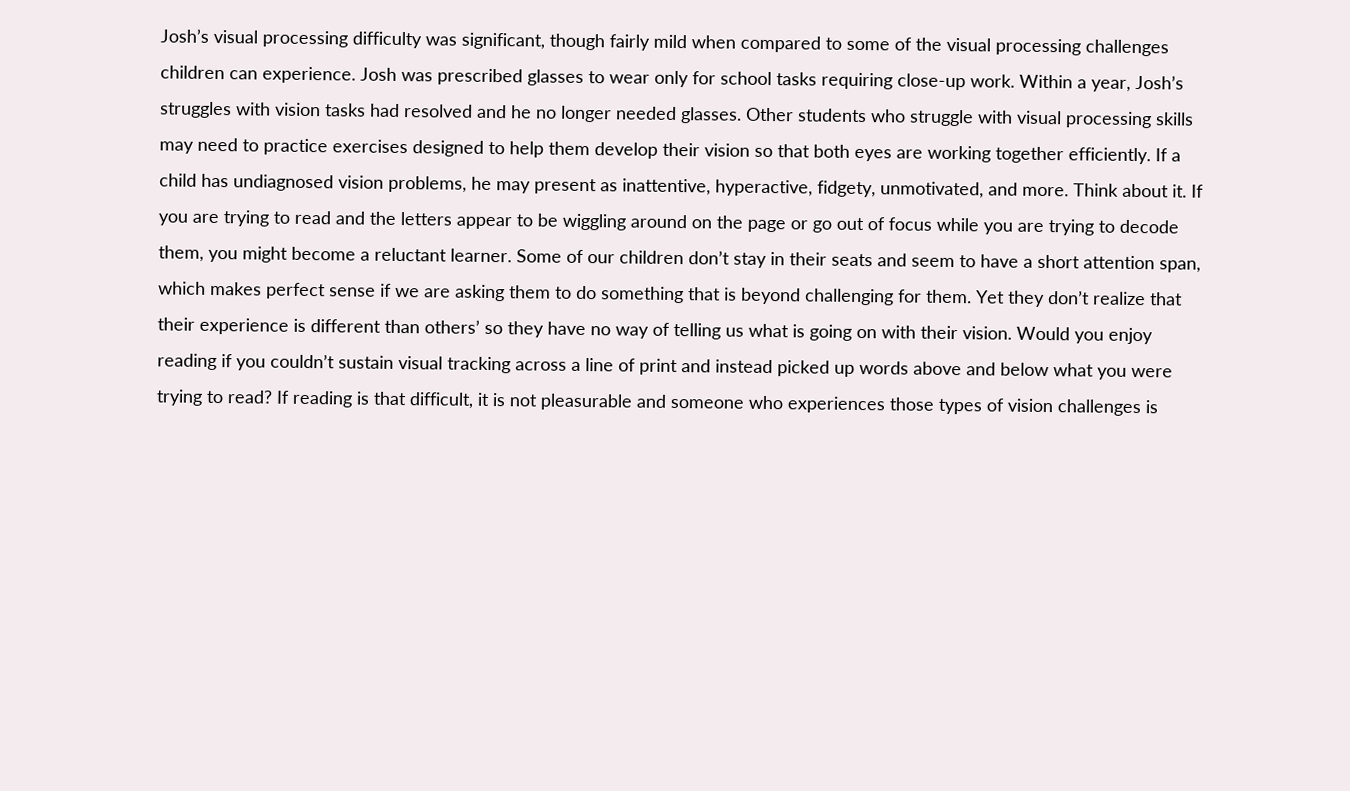Josh’s visual processing difficulty was significant, though fairly mild when compared to some of the visual processing challenges children can experience. Josh was prescribed glasses to wear only for school tasks requiring close-up work. Within a year, Josh’s struggles with vision tasks had resolved and he no longer needed glasses. Other students who struggle with visual processing skills may need to practice exercises designed to help them develop their vision so that both eyes are working together efficiently. If a child has undiagnosed vision problems, he may present as inattentive, hyperactive, fidgety, unmotivated, and more. Think about it. If you are trying to read and the letters appear to be wiggling around on the page or go out of focus while you are trying to decode them, you might become a reluctant learner. Some of our children don’t stay in their seats and seem to have a short attention span, which makes perfect sense if we are asking them to do something that is beyond challenging for them. Yet they don’t realize that their experience is different than others’ so they have no way of telling us what is going on with their vision. Would you enjoy reading if you couldn’t sustain visual tracking across a line of print and instead picked up words above and below what you were trying to read? If reading is that difficult, it is not pleasurable and someone who experiences those types of vision challenges is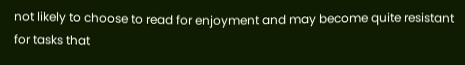not likely to choose to read for enjoyment and may become quite resistant for tasks that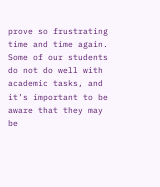prove so frustrating time and time again. Some of our students do not do well with academic tasks, and it’s important to be aware that they may be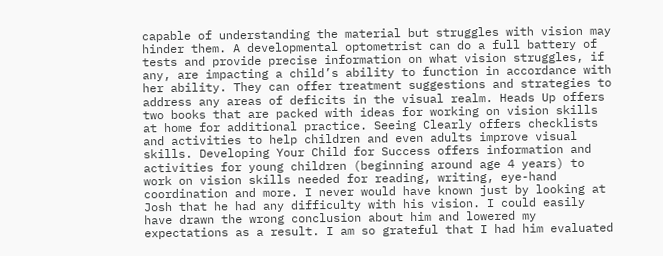capable of understanding the material but struggles with vision may hinder them. A developmental optometrist can do a full battery of tests and provide precise information on what vision struggles, if any, are impacting a child’s ability to function in accordance with her ability. They can offer treatment suggestions and strategies to address any areas of deficits in the visual realm. Heads Up offers two books that are packed with ideas for working on vision skills at home for additional practice. Seeing Clearly offers checklists and activities to help children and even adults improve visual skills. Developing Your Child for Success offers information and activities for young children (beginning around age 4 years) to work on vision skills needed for reading, writing, eye-hand coordination and more. I never would have known just by looking at Josh that he had any difficulty with his vision. I could easily have drawn the wrong conclusion about him and lowered my expectations as a result. I am so grateful that I had him evaluated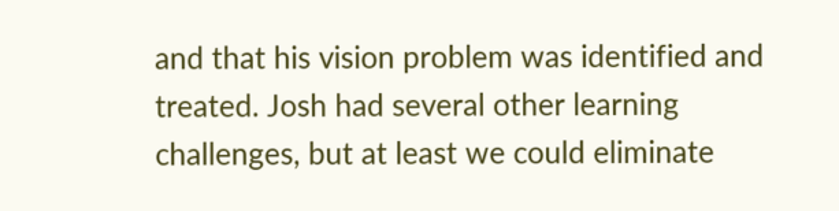and that his vision problem was identified and treated. Josh had several other learning challenges, but at least we could eliminate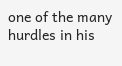one of the many hurdles in his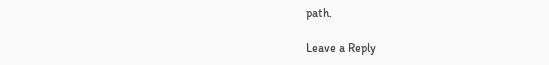path.

Leave a Reply